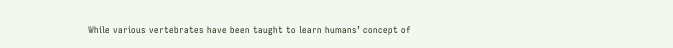While various vertebrates have been taught to learn humans’ concept of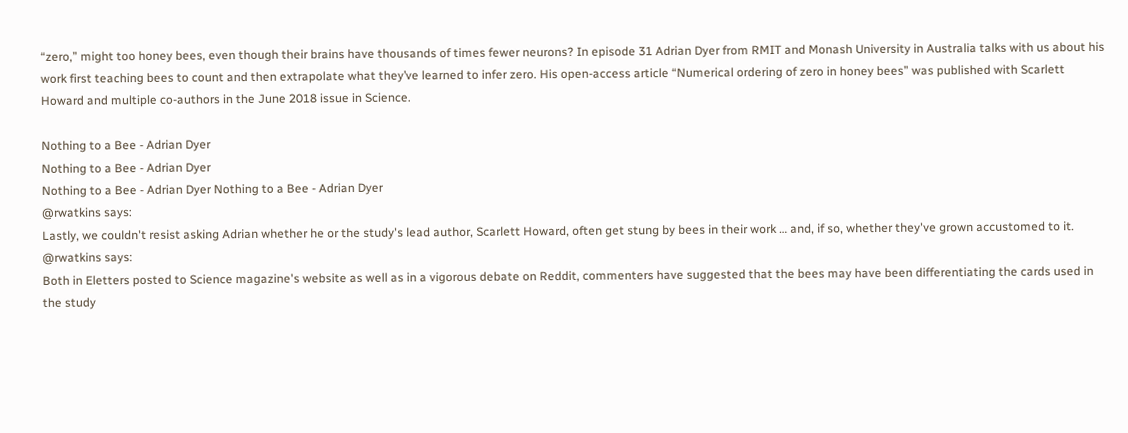“zero,” might too honey bees, even though their brains have thousands of times fewer neurons? In episode 31 Adrian Dyer from RMIT and Monash University in Australia talks with us about his work first teaching bees to count and then extrapolate what they’ve learned to infer zero. His open-access article “Numerical ordering of zero in honey bees” was published with Scarlett Howard and multiple co-authors in the June 2018 issue in Science.

Nothing to a Bee - Adrian Dyer
Nothing to a Bee - Adrian Dyer
Nothing to a Bee - Adrian Dyer Nothing to a Bee - Adrian Dyer
@rwatkins says:
Lastly, we couldn't resist asking Adrian whether he or the study's lead author, Scarlett Howard, often get stung by bees in their work … and, if so, whether they've grown accustomed to it.
@rwatkins says:
Both in Eletters posted to Science magazine's website as well as in a vigorous debate on Reddit, commenters have suggested that the bees may have been differentiating the cards used in the study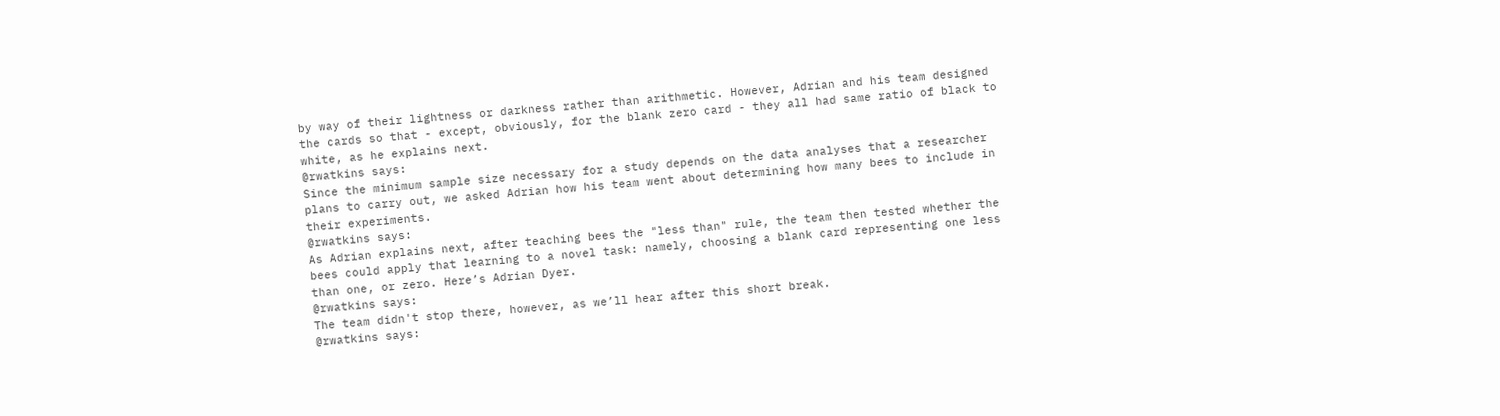by way of their lightness or darkness rather than arithmetic. However, Adrian and his team designed the cards so that - except, obviously, for the blank zero card - they all had same ratio of black to white, as he explains next.
@rwatkins says:
Since the minimum sample size necessary for a study depends on the data analyses that a researcher plans to carry out, we asked Adrian how his team went about determining how many bees to include in their experiments.
@rwatkins says:
As Adrian explains next, after teaching bees the "less than" rule, the team then tested whether the bees could apply that learning to a novel task: namely, choosing a blank card representing one less than one, or zero. Here’s Adrian Dyer.
@rwatkins says:
The team didn't stop there, however, as we’ll hear after this short break.
@rwatkins says: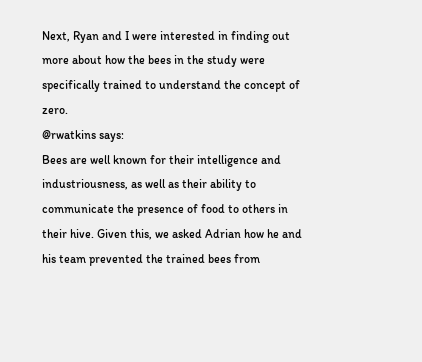Next, Ryan and I were interested in finding out more about how the bees in the study were specifically trained to understand the concept of zero.
@rwatkins says:
Bees are well known for their intelligence and industriousness, as well as their ability to communicate the presence of food to others in their hive. Given this, we asked Adrian how he and his team prevented the trained bees from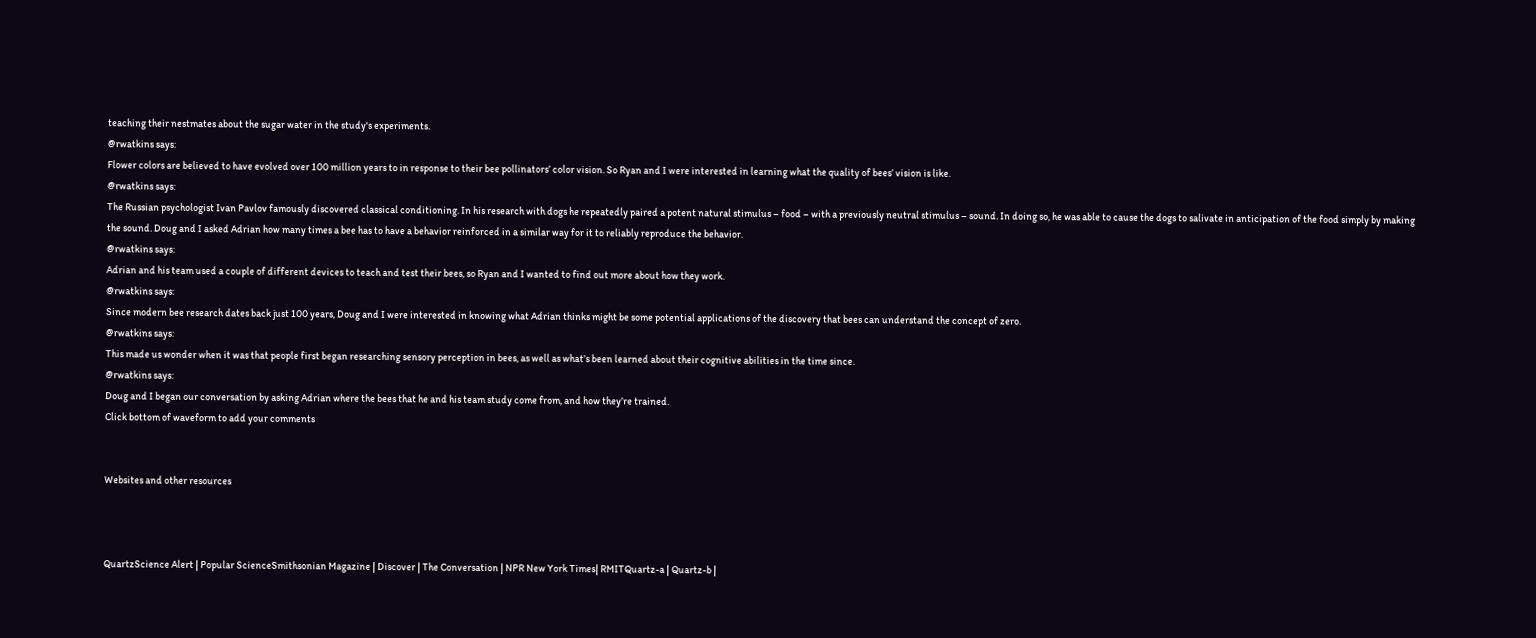teaching their nestmates about the sugar water in the study's experiments.
@rwatkins says:
Flower colors are believed to have evolved over 100 million years to in response to their bee pollinators’ color vision. So Ryan and I were interested in learning what the quality of bees’ vision is like.
@rwatkins says:
The Russian psychologist Ivan Pavlov famously discovered classical conditioning. In his research with dogs he repeatedly paired a potent natural stimulus – food – with a previously neutral stimulus – sound. In doing so, he was able to cause the dogs to salivate in anticipation of the food simply by making the sound. Doug and I asked Adrian how many times a bee has to have a behavior reinforced in a similar way for it to reliably reproduce the behavior.
@rwatkins says:
Adrian and his team used a couple of different devices to teach and test their bees, so Ryan and I wanted to find out more about how they work.
@rwatkins says:
Since modern bee research dates back just 100 years, Doug and I were interested in knowing what Adrian thinks might be some potential applications of the discovery that bees can understand the concept of zero.
@rwatkins says:
This made us wonder when it was that people first began researching sensory perception in bees, as well as what’s been learned about their cognitive abilities in the time since.
@rwatkins says:
Doug and I began our conversation by asking Adrian where the bees that he and his team study come from, and how they’re trained.
Click bottom of waveform to add your comments


Websites and other resources



QuartzScience Alert | Popular ScienceSmithsonian Magazine | Discover | The Conversation | NPR New York Times| RMITQuartz-a | Quartz-b |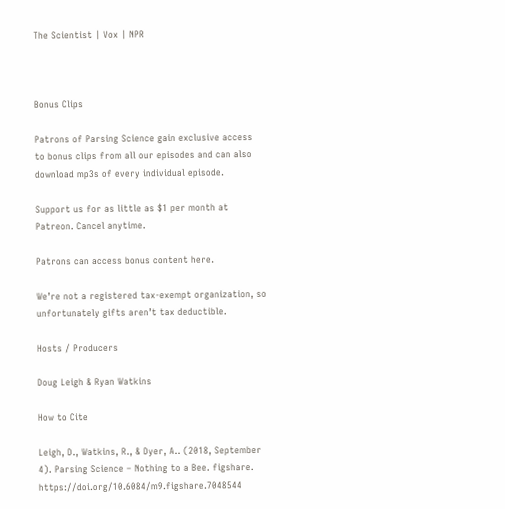The Scientist | Vox | NPR



Bonus Clips

Patrons of Parsing Science gain exclusive access to bonus clips from all our episodes and can also download mp3s of every individual episode.

Support us for as little as $1 per month at Patreon. Cancel anytime.

Patrons can access bonus content here.

We’re not a registered tax-exempt organization, so unfortunately gifts aren’t tax deductible.

Hosts / Producers

Doug Leigh & Ryan Watkins

How to Cite

Leigh, D., Watkins, R., & Dyer, A.. (2018, September 4). Parsing Science – Nothing to a Bee. figshare. https://doi.org/10.6084/m9.figshare.7048544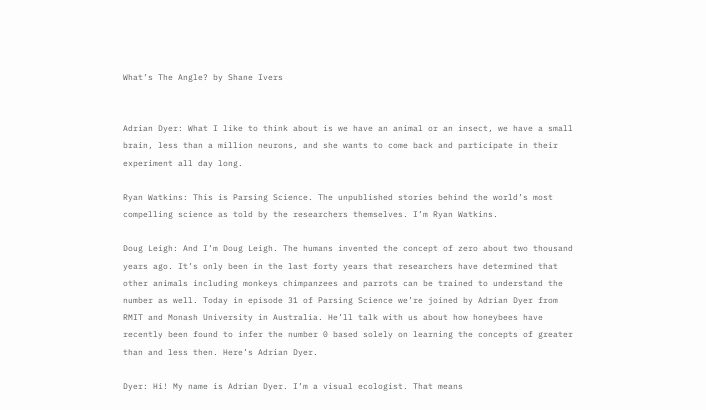What’s The Angle? by Shane Ivers


Adrian Dyer: What I like to think about is we have an animal or an insect, we have a small brain, less than a million neurons, and she wants to come back and participate in their experiment all day long.

Ryan Watkins: This is Parsing Science. The unpublished stories behind the world’s most compelling science as told by the researchers themselves. I’m Ryan Watkins.

Doug Leigh: And I’m Doug Leigh. The humans invented the concept of zero about two thousand years ago. It’s only been in the last forty years that researchers have determined that other animals including monkeys chimpanzees and parrots can be trained to understand the number as well. Today in episode 31 of Parsing Science we’re joined by Adrian Dyer from RMIT and Monash University in Australia. He’ll talk with us about how honeybees have recently been found to infer the number 0 based solely on learning the concepts of greater than and less then. Here’s Adrian Dyer.

Dyer: Hi! My name is Adrian Dyer. I’m a visual ecologist. That means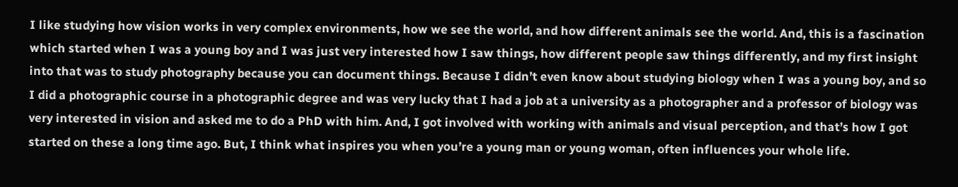I like studying how vision works in very complex environments, how we see the world, and how different animals see the world. And, this is a fascination which started when I was a young boy and I was just very interested how I saw things, how different people saw things differently, and my first insight into that was to study photography because you can document things. Because I didn’t even know about studying biology when I was a young boy, and so I did a photographic course in a photographic degree and was very lucky that I had a job at a university as a photographer and a professor of biology was very interested in vision and asked me to do a PhD with him. And, I got involved with working with animals and visual perception, and that’s how I got started on these a long time ago. But, I think what inspires you when you’re a young man or young woman, often influences your whole life.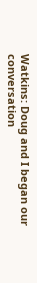Watkins: Doug and I began our conversation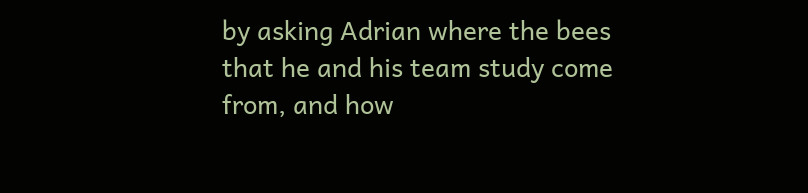by asking Adrian where the bees that he and his team study come from, and how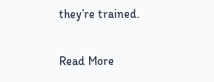they’re trained.

Read More